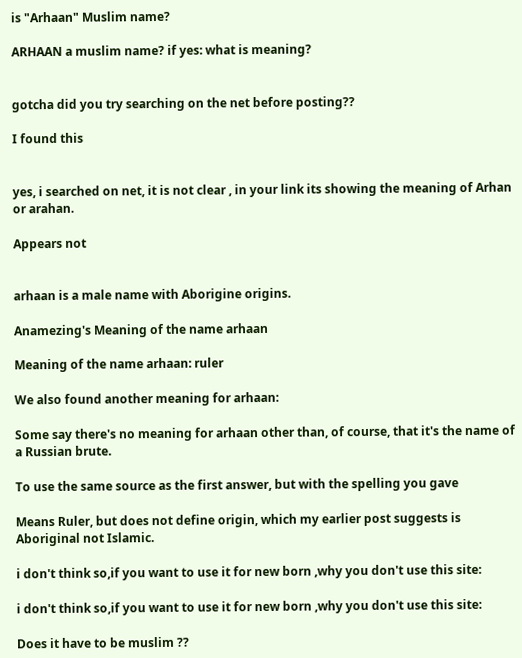is "Arhaan" Muslim name?

ARHAAN a muslim name? if yes: what is meaning?


gotcha did you try searching on the net before posting??

I found this


yes, i searched on net, it is not clear , in your link its showing the meaning of Arhan or arahan.

Appears not


arhaan is a male name with Aborigine origins.

Anamezing's Meaning of the name arhaan

Meaning of the name arhaan: ruler

We also found another meaning for arhaan:

Some say there's no meaning for arhaan other than, of course, that it's the name of a Russian brute.

To use the same source as the first answer, but with the spelling you gave

Means Ruler, but does not define origin, which my earlier post suggests is Aboriginal not Islamic.

i don't think so,if you want to use it for new born ,why you don't use this site:

i don't think so,if you want to use it for new born ,why you don't use this site:

Does it have to be muslim ??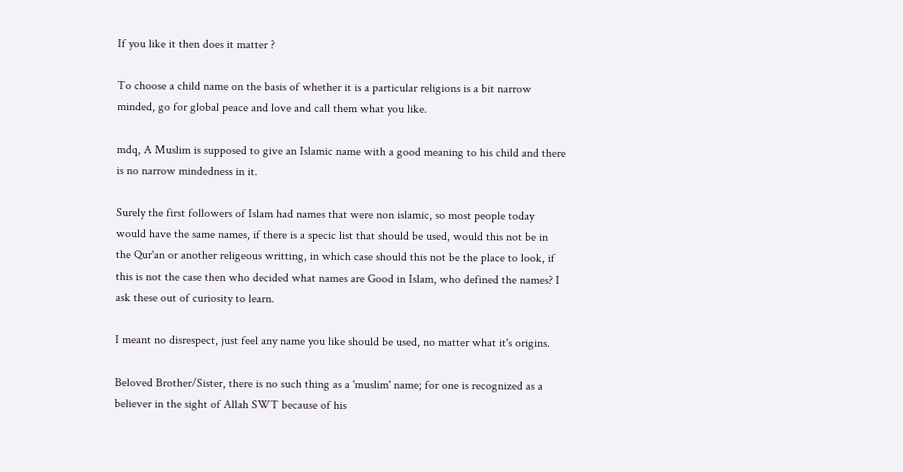If you like it then does it matter ?

To choose a child name on the basis of whether it is a particular religions is a bit narrow minded, go for global peace and love and call them what you like.

mdq, A Muslim is supposed to give an Islamic name with a good meaning to his child and there is no narrow mindedness in it.

Surely the first followers of Islam had names that were non islamic, so most people today would have the same names, if there is a specic list that should be used, would this not be in the Qur'an or another religeous writting, in which case should this not be the place to look, if this is not the case then who decided what names are Good in Islam, who defined the names? I ask these out of curiosity to learn.

I meant no disrespect, just feel any name you like should be used, no matter what it's origins.

Beloved Brother/Sister, there is no such thing as a 'muslim' name; for one is recognized as a believer in the sight of Allah SWT because of his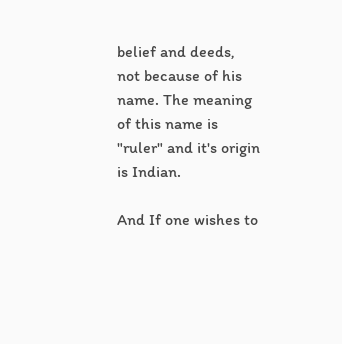belief and deeds, not because of his name. The meaning of this name is "ruler" and it's origin is Indian.

And If one wishes to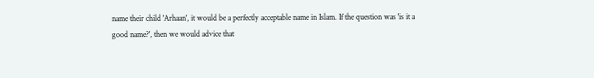name their child 'Arhaan', it would be a perfectly acceptable name in Islam. If the question was 'is it a good name?', then we would advice that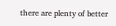there are plenty of better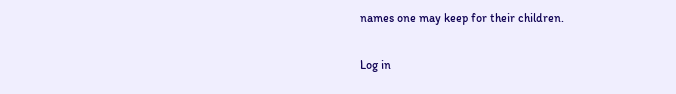names one may keep for their children.

Log in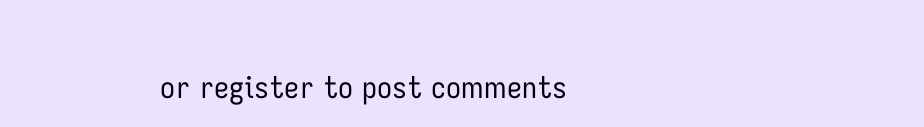or register to post comments